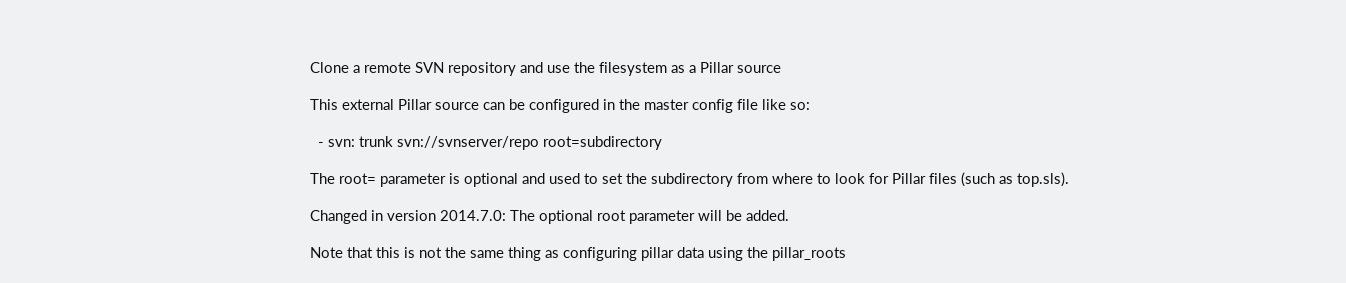Clone a remote SVN repository and use the filesystem as a Pillar source

This external Pillar source can be configured in the master config file like so:

  - svn: trunk svn://svnserver/repo root=subdirectory

The root= parameter is optional and used to set the subdirectory from where to look for Pillar files (such as top.sls).

Changed in version 2014.7.0: The optional root parameter will be added.

Note that this is not the same thing as configuring pillar data using the pillar_roots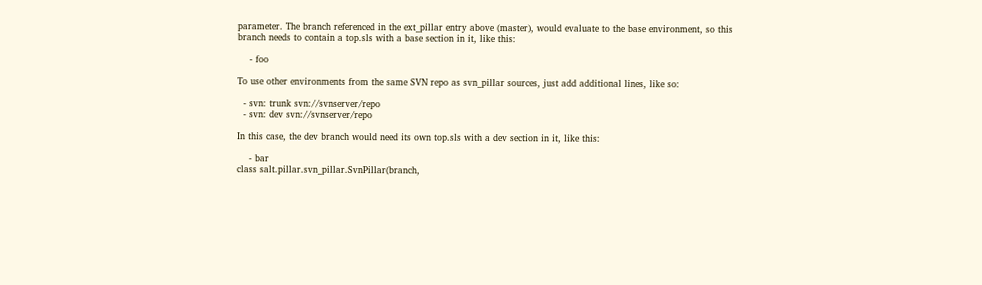parameter. The branch referenced in the ext_pillar entry above (master), would evaluate to the base environment, so this branch needs to contain a top.sls with a base section in it, like this:

    - foo

To use other environments from the same SVN repo as svn_pillar sources, just add additional lines, like so:

  - svn: trunk svn://svnserver/repo
  - svn: dev svn://svnserver/repo

In this case, the dev branch would need its own top.sls with a dev section in it, like this:

    - bar
class salt.pillar.svn_pillar.SvnPillar(branch,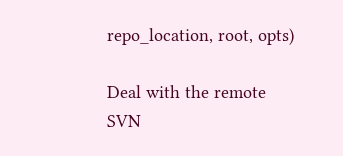repo_location, root, opts)

Deal with the remote SVN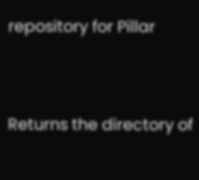repository for Pillar


Returns the directory of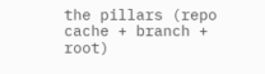the pillars (repo cache + branch + root)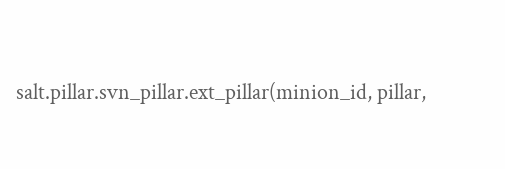salt.pillar.svn_pillar.ext_pillar(minion_id, pillar,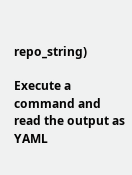repo_string)

Execute a command and read the output as YAML